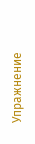Упражнение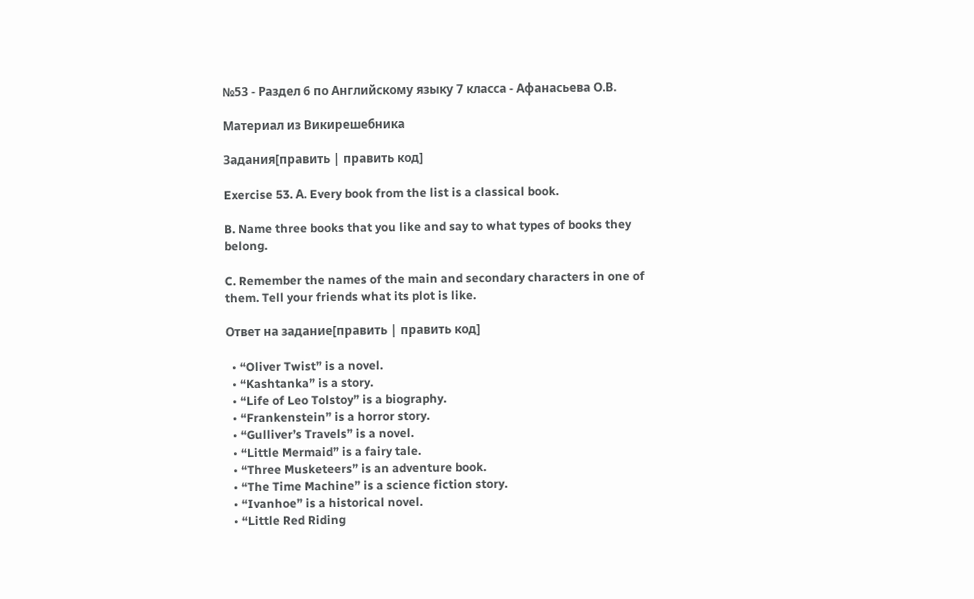№53 - Раздел 6 по Английскому языку 7 класса - Афанасьева О.В.

Материал из Викирешебника

Задания[править | править код]

Exercise 53. А. Every book from the list is a classical book.

B. Name three books that you like and say to what types of books they belong.

C. Remember the names of the main and secondary characters in one of them. Tell your friends what its plot is like.

Ответ на задание[править | править код]

  • “Oliver Twist” is a novel.
  • “Kashtanka” is a story.
  • “Life of Leo Tolstoy” is a biography.
  • “Frankenstein” is a horror story.
  • “Gulliver’s Travels” is a novel.
  • “Little Mermaid” is a fairy tale.
  • “Three Musketeers” is an adventure book.
  • “The Time Machine” is a science fiction story.
  • “Ivanhoe” is a historical novel.
  • “Little Red Riding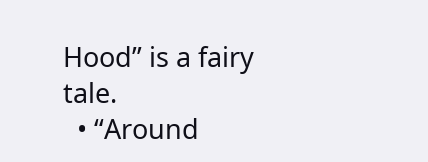Hood” is a fairy tale.
  • “Around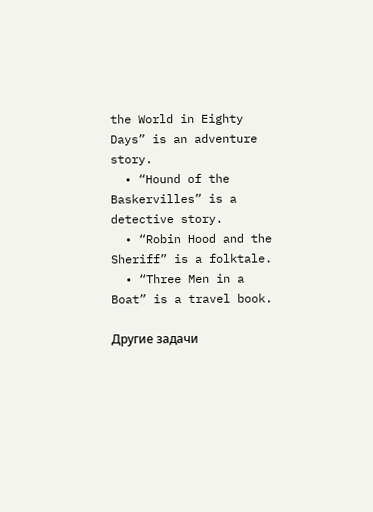the World in Eighty Days” is an adventure story.
  • “Hound of the Baskervilles” is a detective story.
  • “Robin Hood and the Sheriff” is a folktale.
  • “Three Men in a Boat” is a travel book.

Другие задачи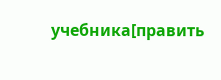учебника[править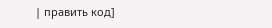| править код]